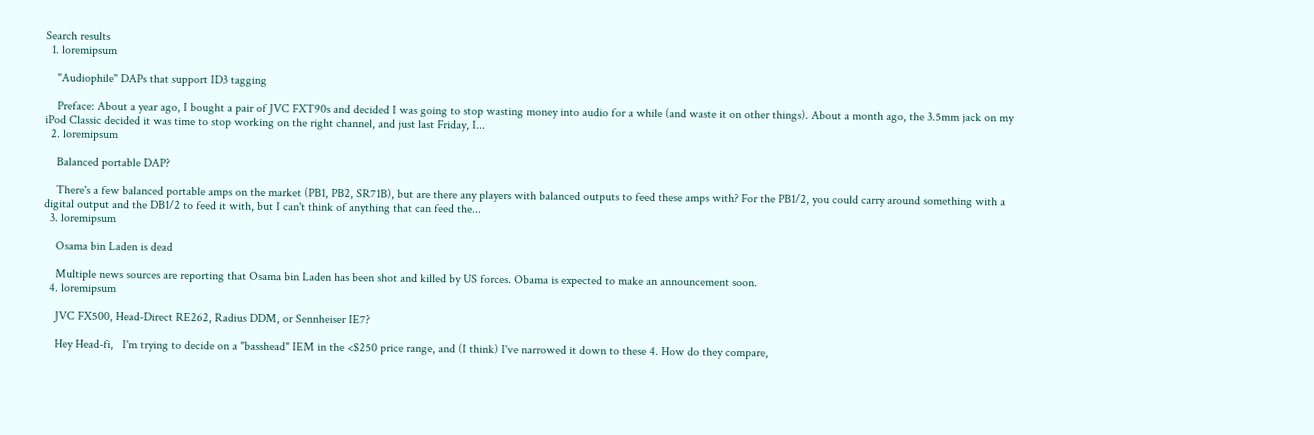Search results
  1. loremipsum

    "Audiophile" DAPs that support ID3 tagging

    Preface: About a year ago, I bought a pair of JVC FXT90s and decided I was going to stop wasting money into audio for a while (and waste it on other things). About a month ago, the 3.5mm jack on my iPod Classic decided it was time to stop working on the right channel, and just last Friday, I...
  2. loremipsum

    Balanced portable DAP?

    There's a few balanced portable amps on the market (PB1, PB2, SR71B), but are there any players with balanced outputs to feed these amps with? For the PB1/2, you could carry around something with a digital output and the DB1/2 to feed it with, but I can't think of anything that can feed the...
  3. loremipsum

    Osama bin Laden is dead

    Multiple news sources are reporting that Osama bin Laden has been shot and killed by US forces. Obama is expected to make an announcement soon.
  4. loremipsum

    JVC FX500, Head-Direct RE262, Radius DDM, or Sennheiser IE7?

    Hey Head-fi,   I'm trying to decide on a "basshead" IEM in the <$250 price range, and (I think) I've narrowed it down to these 4. How do they compare,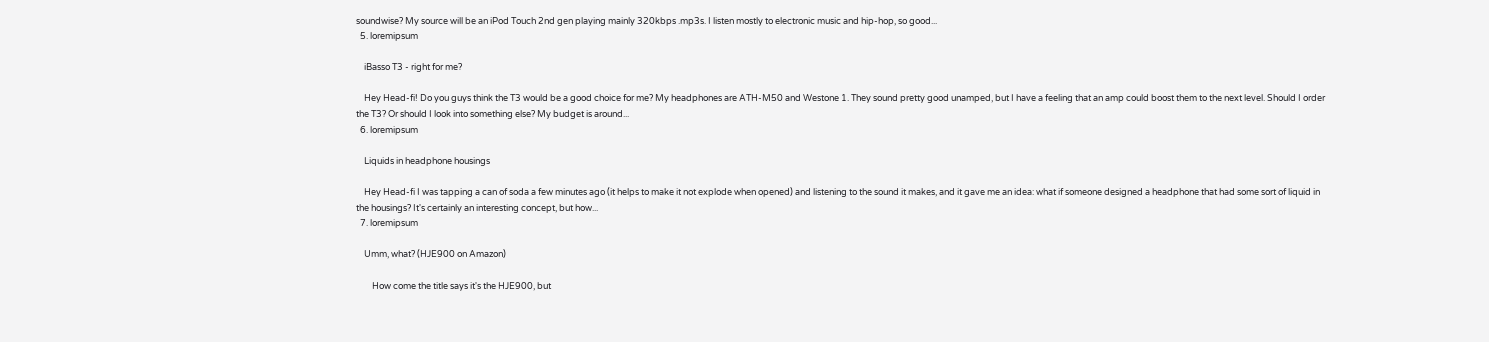soundwise? My source will be an iPod Touch 2nd gen playing mainly 320kbps .mp3s. I listen mostly to electronic music and hip-hop, so good...
  5. loremipsum

    iBasso T3 - right for me?

    Hey Head-fi! Do you guys think the T3 would be a good choice for me? My headphones are ATH-M50 and Westone 1. They sound pretty good unamped, but I have a feeling that an amp could boost them to the next level. Should I order the T3? Or should I look into something else? My budget is around...
  6. loremipsum

    Liquids in headphone housings

    Hey Head-fi I was tapping a can of soda a few minutes ago (it helps to make it not explode when opened) and listening to the sound it makes, and it gave me an idea: what if someone designed a headphone that had some sort of liquid in the housings? It's certainly an interesting concept, but how...
  7. loremipsum

    Umm, what? (HJE900 on Amazon)

        How come the title says it's the HJE900, but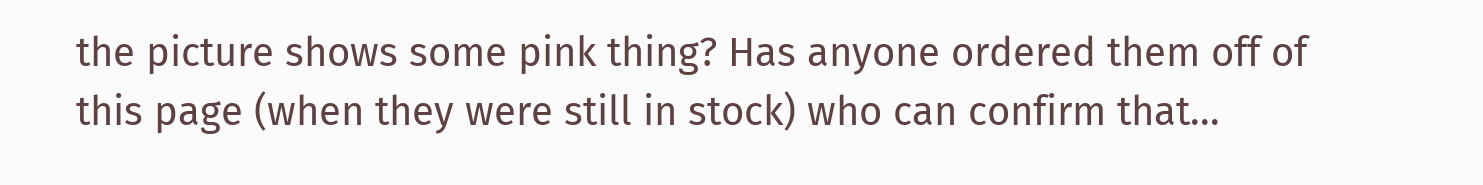the picture shows some pink thing? Has anyone ordered them off of this page (when they were still in stock) who can confirm that...